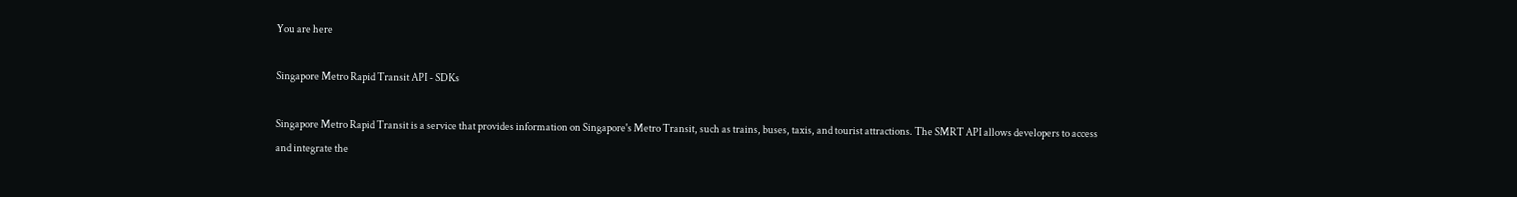You are here

Singapore Metro Rapid Transit API - SDKs

Singapore Metro Rapid Transit is a service that provides information on Singapore's Metro Transit, such as trains, buses, taxis, and tourist attractions. The SMRT API allows developers to access and integrate the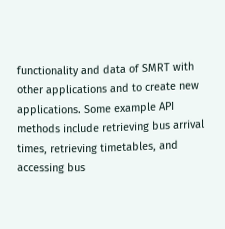functionality and data of SMRT with other applications and to create new applications. Some example API methods include retrieving bus arrival times, retrieving timetables, and accessing bus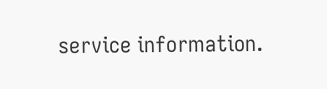service information.